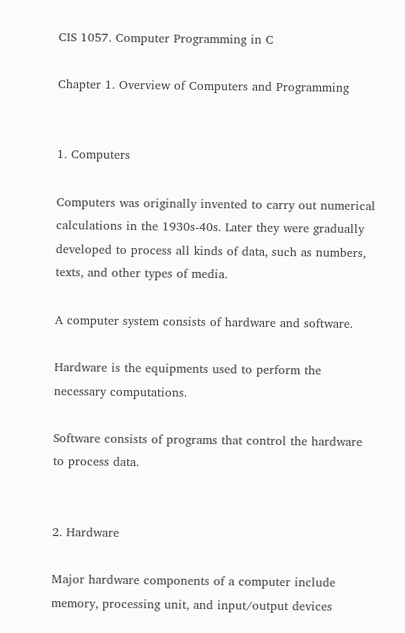CIS 1057. Computer Programming in C

Chapter 1. Overview of Computers and Programming


1. Computers

Computers was originally invented to carry out numerical calculations in the 1930s-40s. Later they were gradually developed to process all kinds of data, such as numbers, texts, and other types of media.

A computer system consists of hardware and software.

Hardware is the equipments used to perform the necessary computations.

Software consists of programs that control the hardware to process data.


2. Hardware

Major hardware components of a computer include memory, processing unit, and input/output devices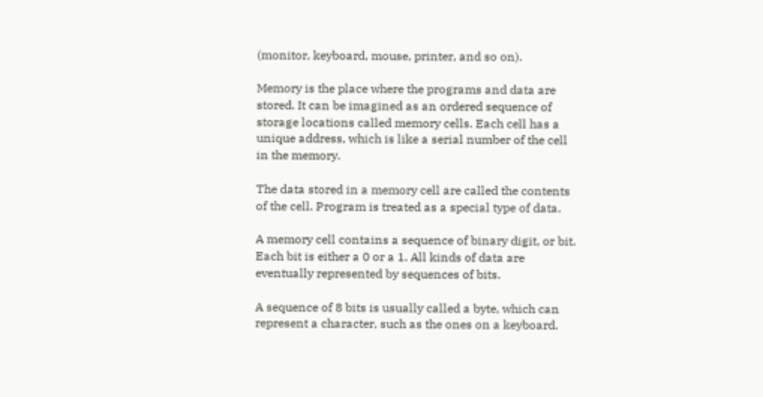(monitor, keyboard, mouse, printer, and so on).

Memory is the place where the programs and data are stored. It can be imagined as an ordered sequence of storage locations called memory cells. Each cell has a unique address, which is like a serial number of the cell in the memory.

The data stored in a memory cell are called the contents of the cell. Program is treated as a special type of data.

A memory cell contains a sequence of binary digit, or bit. Each bit is either a 0 or a 1. All kinds of data are eventually represented by sequences of bits.

A sequence of 8 bits is usually called a byte, which can represent a character, such as the ones on a keyboard.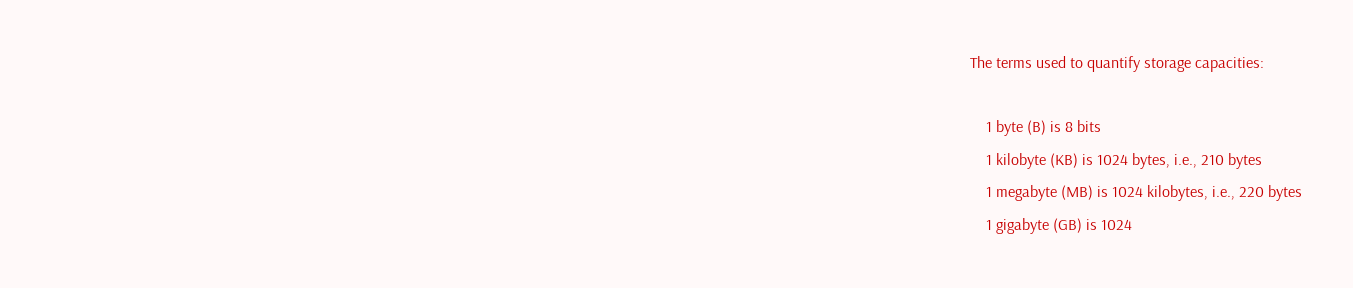The terms used to quantify storage capacities:

    1 byte (B) is 8 bits
    1 kilobyte (KB) is 1024 bytes, i.e., 210 bytes
    1 megabyte (MB) is 1024 kilobytes, i.e., 220 bytes
    1 gigabyte (GB) is 1024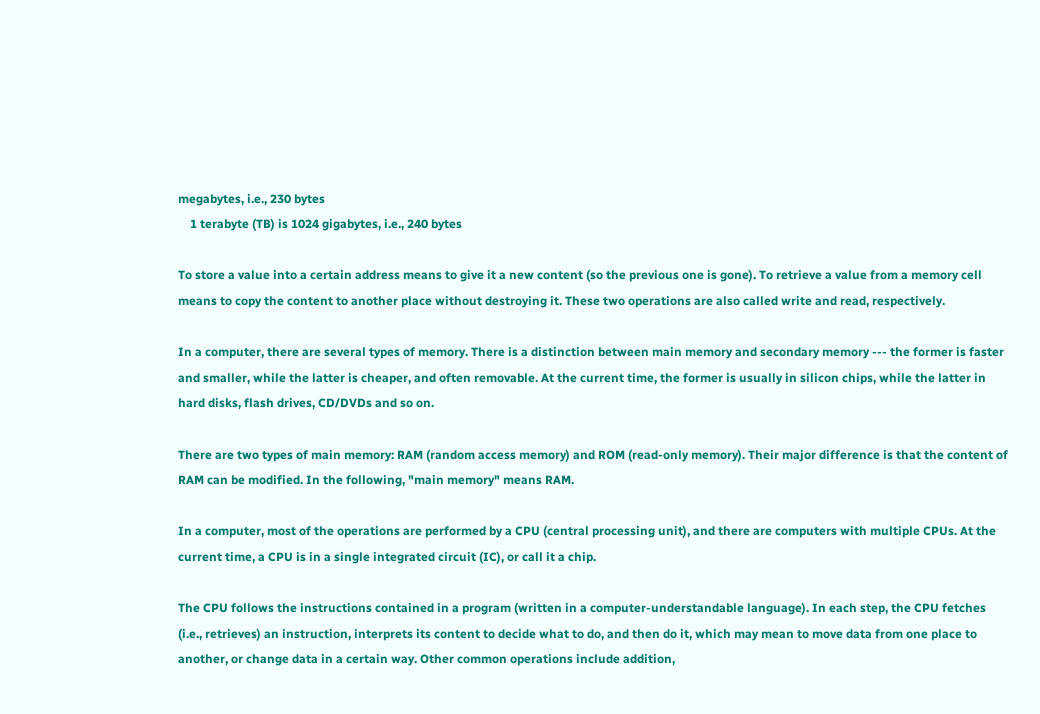megabytes, i.e., 230 bytes
    1 terabyte (TB) is 1024 gigabytes, i.e., 240 bytes

To store a value into a certain address means to give it a new content (so the previous one is gone). To retrieve a value from a memory cell means to copy the content to another place without destroying it. These two operations are also called write and read, respectively.

In a computer, there are several types of memory. There is a distinction between main memory and secondary memory --- the former is faster and smaller, while the latter is cheaper, and often removable. At the current time, the former is usually in silicon chips, while the latter in hard disks, flash drives, CD/DVDs and so on.

There are two types of main memory: RAM (random access memory) and ROM (read-only memory). Their major difference is that the content of RAM can be modified. In the following, "main memory" means RAM.

In a computer, most of the operations are performed by a CPU (central processing unit), and there are computers with multiple CPUs. At the current time, a CPU is in a single integrated circuit (IC), or call it a chip.

The CPU follows the instructions contained in a program (written in a computer-understandable language). In each step, the CPU fetches (i.e., retrieves) an instruction, interprets its content to decide what to do, and then do it, which may mean to move data from one place to another, or change data in a certain way. Other common operations include addition,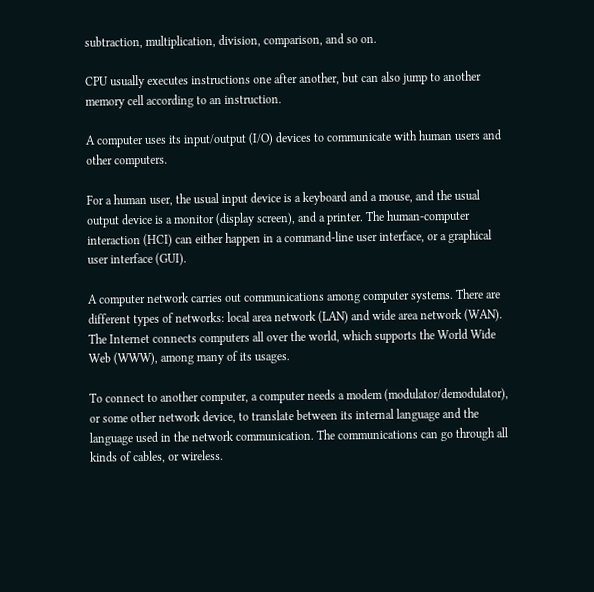subtraction, multiplication, division, comparison, and so on.

CPU usually executes instructions one after another, but can also jump to another memory cell according to an instruction.

A computer uses its input/output (I/O) devices to communicate with human users and other computers.

For a human user, the usual input device is a keyboard and a mouse, and the usual output device is a monitor (display screen), and a printer. The human-computer interaction (HCI) can either happen in a command-line user interface, or a graphical user interface (GUI).

A computer network carries out communications among computer systems. There are different types of networks: local area network (LAN) and wide area network (WAN). The Internet connects computers all over the world, which supports the World Wide Web (WWW), among many of its usages.

To connect to another computer, a computer needs a modem (modulator/demodulator), or some other network device, to translate between its internal language and the language used in the network communication. The communications can go through all kinds of cables, or wireless.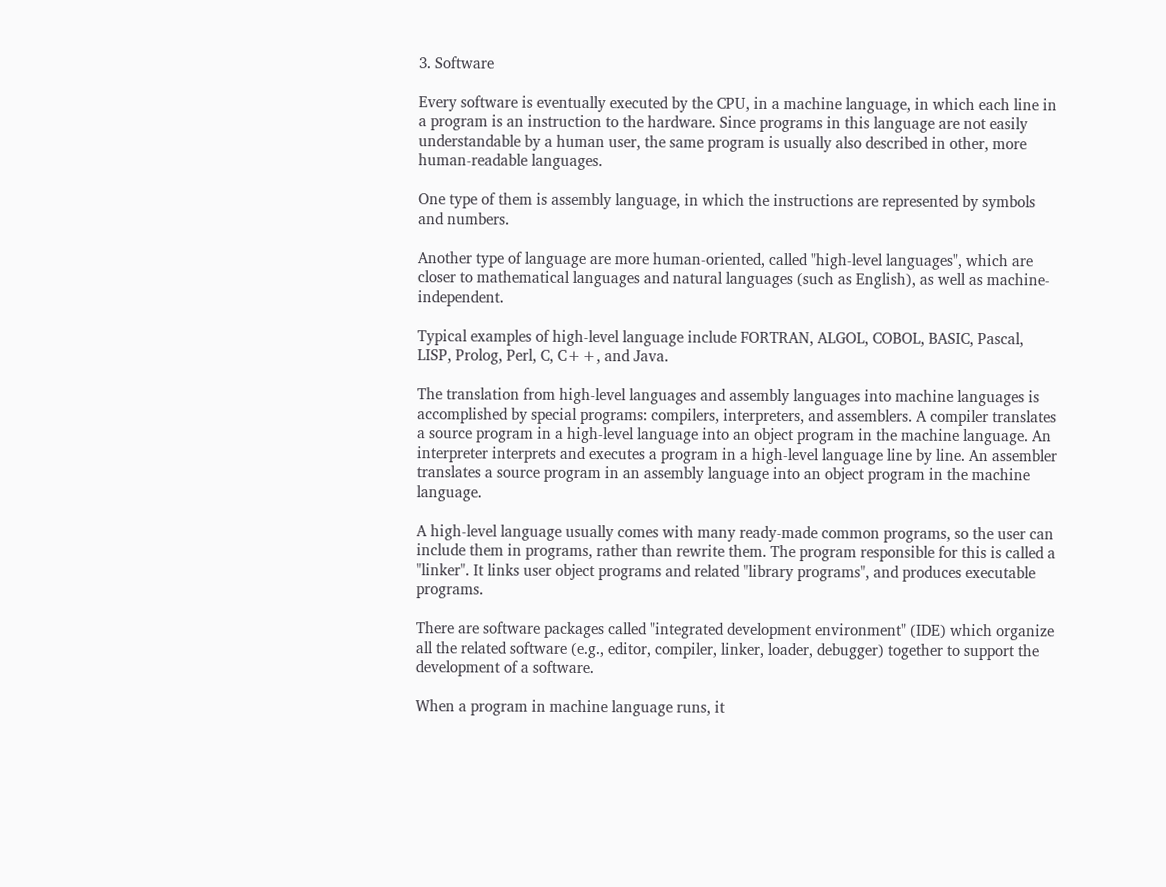3. Software

Every software is eventually executed by the CPU, in a machine language, in which each line in a program is an instruction to the hardware. Since programs in this language are not easily understandable by a human user, the same program is usually also described in other, more human-readable languages.

One type of them is assembly language, in which the instructions are represented by symbols and numbers.

Another type of language are more human-oriented, called "high-level languages", which are closer to mathematical languages and natural languages (such as English), as well as machine-independent.

Typical examples of high-level language include FORTRAN, ALGOL, COBOL, BASIC, Pascal, LISP, Prolog, Perl, C, C++, and Java.

The translation from high-level languages and assembly languages into machine languages is accomplished by special programs: compilers, interpreters, and assemblers. A compiler translates a source program in a high-level language into an object program in the machine language. An interpreter interprets and executes a program in a high-level language line by line. An assembler translates a source program in an assembly language into an object program in the machine language.

A high-level language usually comes with many ready-made common programs, so the user can include them in programs, rather than rewrite them. The program responsible for this is called a "linker". It links user object programs and related "library programs", and produces executable programs.

There are software packages called "integrated development environment" (IDE) which organize all the related software (e.g., editor, compiler, linker, loader, debugger) together to support the development of a software.

When a program in machine language runs, it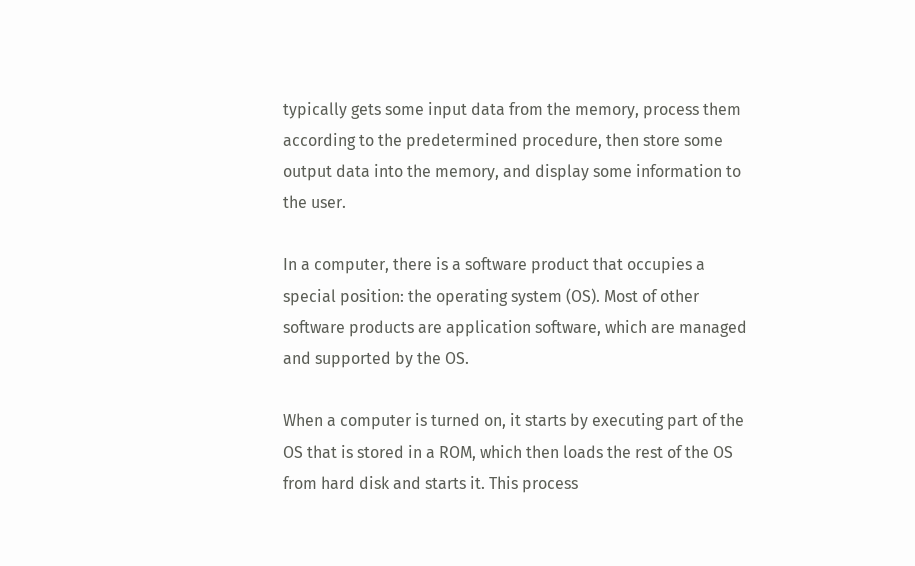typically gets some input data from the memory, process them according to the predetermined procedure, then store some output data into the memory, and display some information to the user.

In a computer, there is a software product that occupies a special position: the operating system (OS). Most of other software products are application software, which are managed and supported by the OS.

When a computer is turned on, it starts by executing part of the OS that is stored in a ROM, which then loads the rest of the OS from hard disk and starts it. This process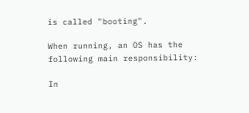is called "booting".

When running, an OS has the following main responsibility:

In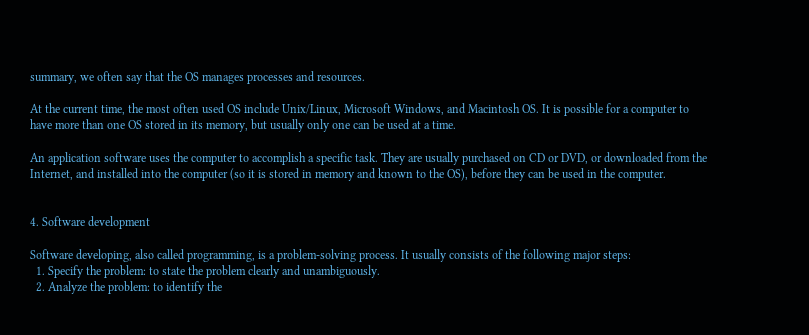summary, we often say that the OS manages processes and resources.

At the current time, the most often used OS include Unix/Linux, Microsoft Windows, and Macintosh OS. It is possible for a computer to have more than one OS stored in its memory, but usually only one can be used at a time.

An application software uses the computer to accomplish a specific task. They are usually purchased on CD or DVD, or downloaded from the Internet, and installed into the computer (so it is stored in memory and known to the OS), before they can be used in the computer.


4. Software development

Software developing, also called programming, is a problem-solving process. It usually consists of the following major steps:
  1. Specify the problem: to state the problem clearly and unambiguously.
  2. Analyze the problem: to identify the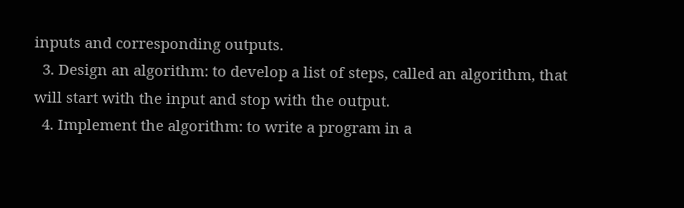inputs and corresponding outputs.
  3. Design an algorithm: to develop a list of steps, called an algorithm, that will start with the input and stop with the output.
  4. Implement the algorithm: to write a program in a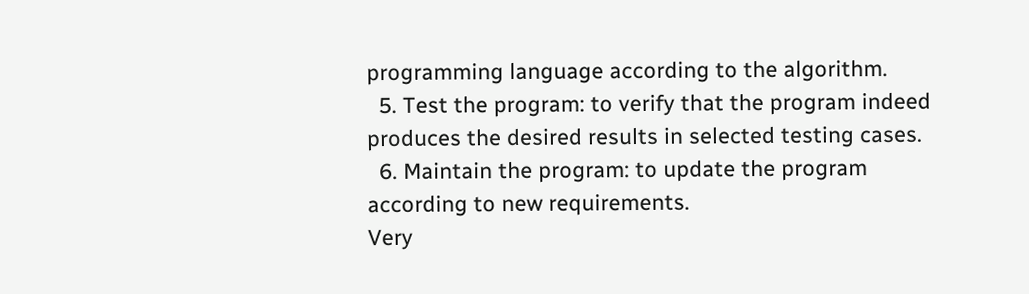programming language according to the algorithm.
  5. Test the program: to verify that the program indeed produces the desired results in selected testing cases.
  6. Maintain the program: to update the program according to new requirements.
Very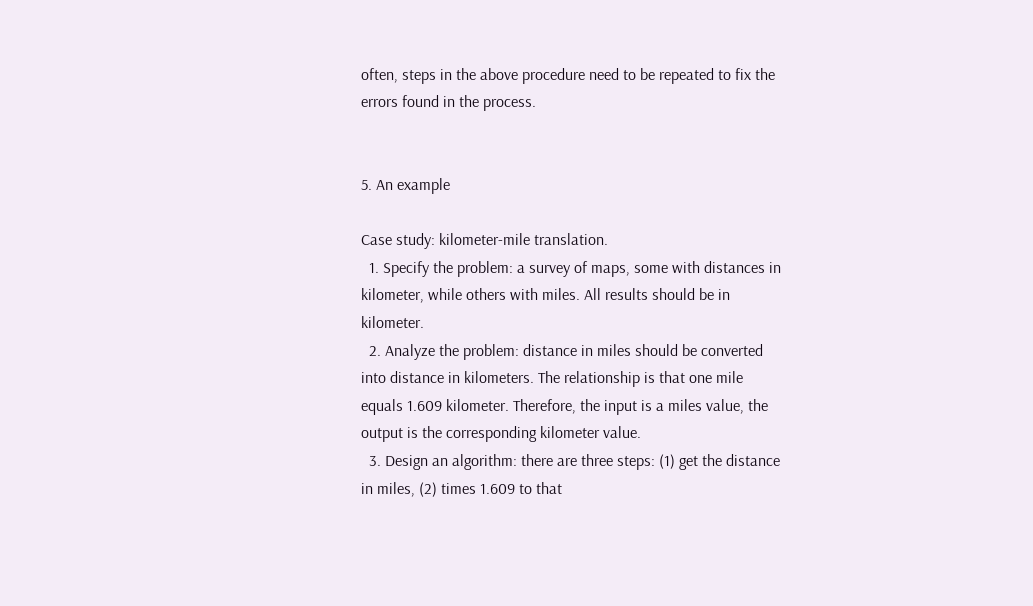often, steps in the above procedure need to be repeated to fix the errors found in the process.


5. An example

Case study: kilometer-mile translation.
  1. Specify the problem: a survey of maps, some with distances in kilometer, while others with miles. All results should be in kilometer.
  2. Analyze the problem: distance in miles should be converted into distance in kilometers. The relationship is that one mile equals 1.609 kilometer. Therefore, the input is a miles value, the output is the corresponding kilometer value.
  3. Design an algorithm: there are three steps: (1) get the distance in miles, (2) times 1.609 to that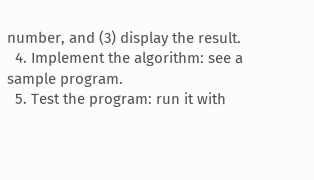number, and (3) display the result.
  4. Implement the algorithm: see a sample program.
  5. Test the program: run it with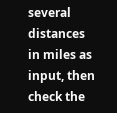several distances in miles as input, then check the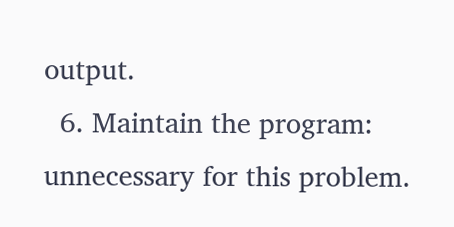output.
  6. Maintain the program: unnecessary for this problem.